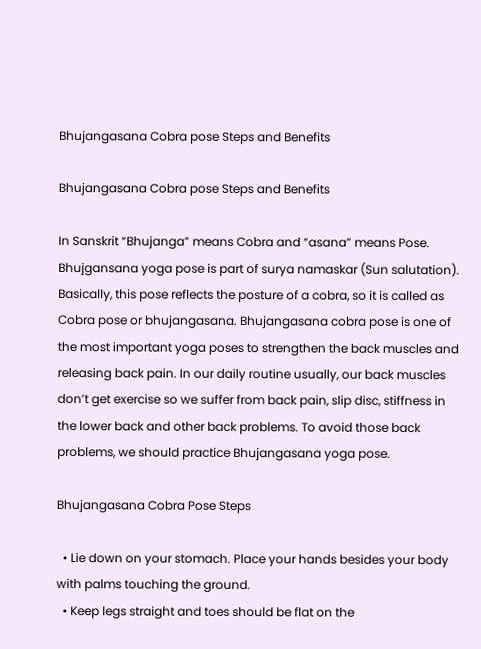Bhujangasana Cobra pose Steps and Benefits

Bhujangasana Cobra pose Steps and Benefits

In Sanskrit “Bhujanga” means Cobra and “asana” means Pose. Bhujgansana yoga pose is part of surya namaskar (Sun salutation).  Basically, this pose reflects the posture of a cobra, so it is called as Cobra pose or bhujangasana. Bhujangasana cobra pose is one of the most important yoga poses to strengthen the back muscles and releasing back pain. In our daily routine usually, our back muscles don’t get exercise so we suffer from back pain, slip disc, stiffness in the lower back and other back problems. To avoid those back problems, we should practice Bhujangasana yoga pose.

Bhujangasana Cobra Pose Steps

  • Lie down on your stomach. Place your hands besides your body with palms touching the ground.
  • Keep legs straight and toes should be flat on the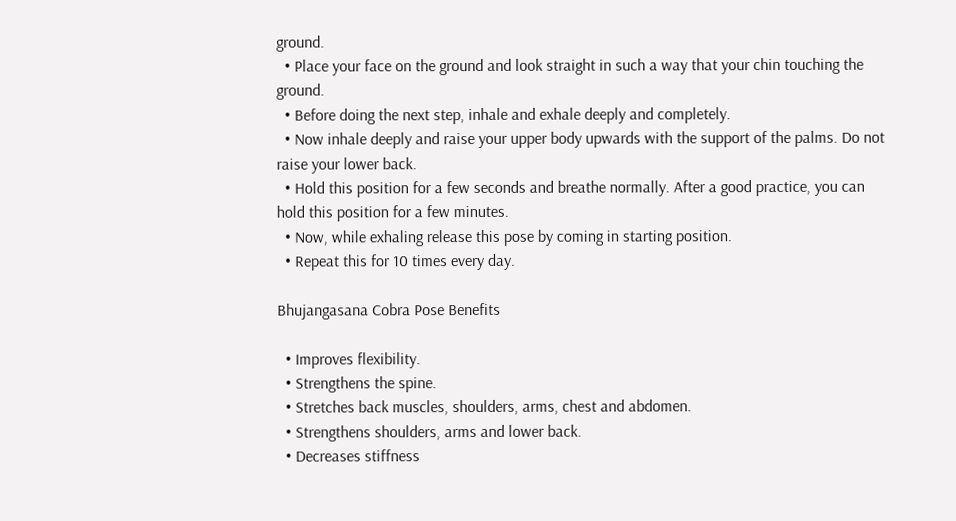ground.
  • Place your face on the ground and look straight in such a way that your chin touching the ground.
  • Before doing the next step, inhale and exhale deeply and completely.
  • Now inhale deeply and raise your upper body upwards with the support of the palms. Do not raise your lower back.
  • Hold this position for a few seconds and breathe normally. After a good practice, you can hold this position for a few minutes.
  • Now, while exhaling release this pose by coming in starting position.
  • Repeat this for 10 times every day.

Bhujangasana Cobra Pose Benefits

  • Improves flexibility.
  • Strengthens the spine.
  • Stretches back muscles, shoulders, arms, chest and abdomen.
  • Strengthens shoulders, arms and lower back.
  • Decreases stiffness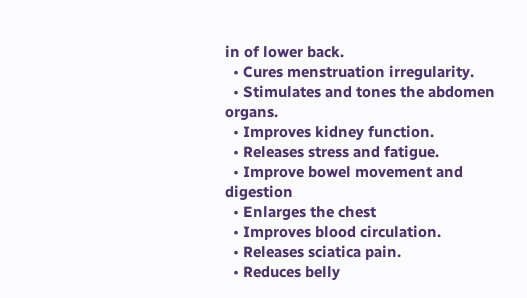in of lower back.
  • Cures menstruation irregularity.
  • Stimulates and tones the abdomen organs.
  • Improves kidney function.
  • Releases stress and fatigue.
  • Improve bowel movement and digestion
  • Enlarges the chest
  • Improves blood circulation.
  • Releases sciatica pain.
  • Reduces belly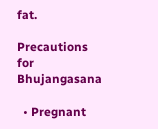fat.

Precautions for Bhujangasana

  • Pregnant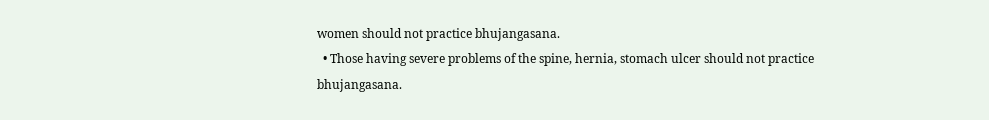women should not practice bhujangasana.
  • Those having severe problems of the spine, hernia, stomach ulcer should not practice bhujangasana.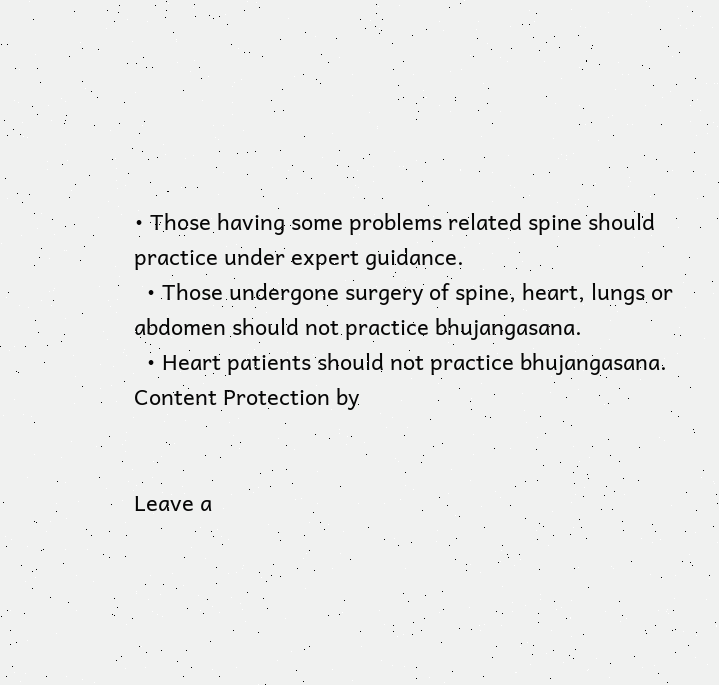• Those having some problems related spine should practice under expert guidance.
  • Those undergone surgery of spine, heart, lungs or abdomen should not practice bhujangasana.
  • Heart patients should not practice bhujangasana.
Content Protection by


Leave a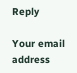Reply

Your email address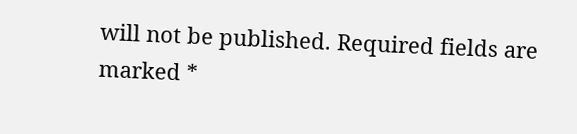will not be published. Required fields are marked *